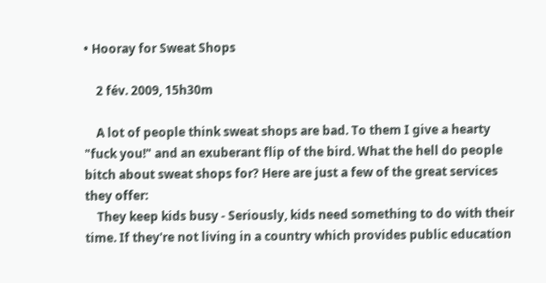• Hooray for Sweat Shops

    2 fév. 2009, 15h30m

    A lot of people think sweat shops are bad. To them I give a hearty "fuck you!" and an exuberant flip of the bird. What the hell do people bitch about sweat shops for? Here are just a few of the great services they offer:
    They keep kids busy - Seriously, kids need something to do with their time. If they're not living in a country which provides public education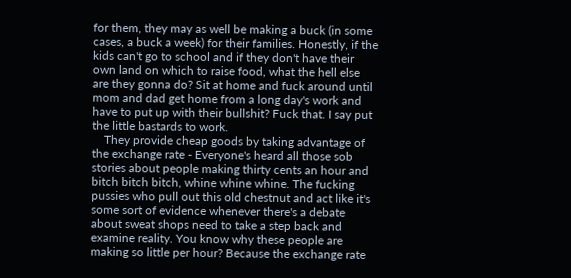for them, they may as well be making a buck (in some cases, a buck a week) for their families. Honestly, if the kids can't go to school and if they don't have their own land on which to raise food, what the hell else are they gonna do? Sit at home and fuck around until mom and dad get home from a long day's work and have to put up with their bullshit? Fuck that. I say put the little bastards to work.
    They provide cheap goods by taking advantage of the exchange rate - Everyone's heard all those sob stories about people making thirty cents an hour and bitch bitch bitch, whine whine whine. The fucking pussies who pull out this old chestnut and act like it's some sort of evidence whenever there's a debate about sweat shops need to take a step back and examine reality. You know why these people are making so little per hour? Because the exchange rate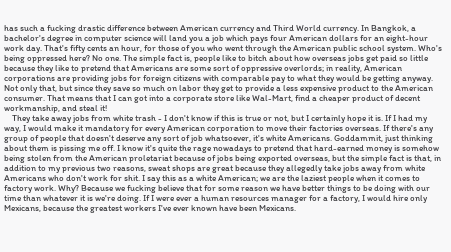has such a fucking drastic difference between American currency and Third World currency. In Bangkok, a bachelor's degree in computer science will land you a job which pays four American dollars for an eight-hour work day. That's fifty cents an hour, for those of you who went through the American public school system. Who's being oppressed here? No one. The simple fact is, people like to bitch about how overseas jobs get paid so little because they like to pretend that Americans are some sort of oppressive overlords; in reality, American corporations are providing jobs for foreign citizens with comparable pay to what they would be getting anyway. Not only that, but since they save so much on labor they get to provide a less expensive product to the American consumer. That means that I can got into a corporate store like Wal-Mart, find a cheaper product of decent workmanship, and steal it!
    They take away jobs from white trash - I don't know if this is true or not, but I certainly hope it is. If I had my way, I would make it mandatory for every American corporation to move their factories overseas. If there's any group of people that doesn't deserve any sort of job whatsoever, it's white Americans. Goddammit, just thinking about them is pissing me off. I know it's quite the rage nowadays to pretend that hard-earned money is somehow being stolen from the American proletariat because of jobs being exported overseas, but the simple fact is that, in addition to my previous two reasons, sweat shops are great because they allegedly take jobs away from white Americans who don't work for shit. I say this as a white American; we are the laziest people when it comes to factory work. Why? Because we fucking believe that for some reason we have better things to be doing with our time than whatever it is we're doing. If I were ever a human resources manager for a factory, I would hire only Mexicans, because the greatest workers I've ever known have been Mexicans.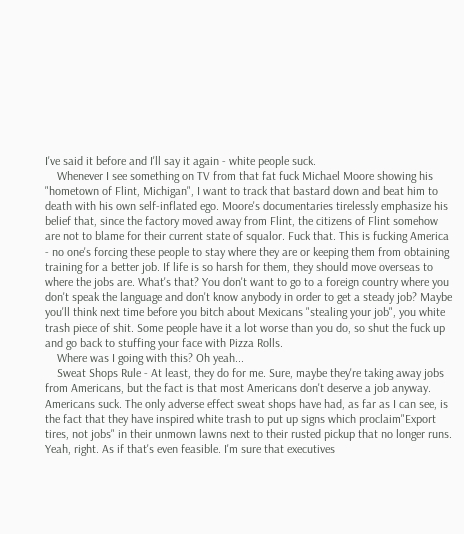I've said it before and I'll say it again - white people suck.
    Whenever I see something on TV from that fat fuck Michael Moore showing his "hometown of Flint, Michigan", I want to track that bastard down and beat him to death with his own self-inflated ego. Moore's documentaries tirelessly emphasize his belief that, since the factory moved away from Flint, the citizens of Flint somehow are not to blame for their current state of squalor. Fuck that. This is fucking America - no one's forcing these people to stay where they are or keeping them from obtaining training for a better job. If life is so harsh for them, they should move overseas to where the jobs are. What's that? You don't want to go to a foreign country where you don't speak the language and don't know anybody in order to get a steady job? Maybe you'll think next time before you bitch about Mexicans "stealing your job", you white trash piece of shit. Some people have it a lot worse than you do, so shut the fuck up and go back to stuffing your face with Pizza Rolls.
    Where was I going with this? Oh yeah...
    Sweat Shops Rule - At least, they do for me. Sure, maybe they're taking away jobs from Americans, but the fact is that most Americans don't deserve a job anyway. Americans suck. The only adverse effect sweat shops have had, as far as I can see, is the fact that they have inspired white trash to put up signs which proclaim"Export tires, not jobs" in their unmown lawns next to their rusted pickup that no longer runs. Yeah, right. As if that's even feasible. I'm sure that executives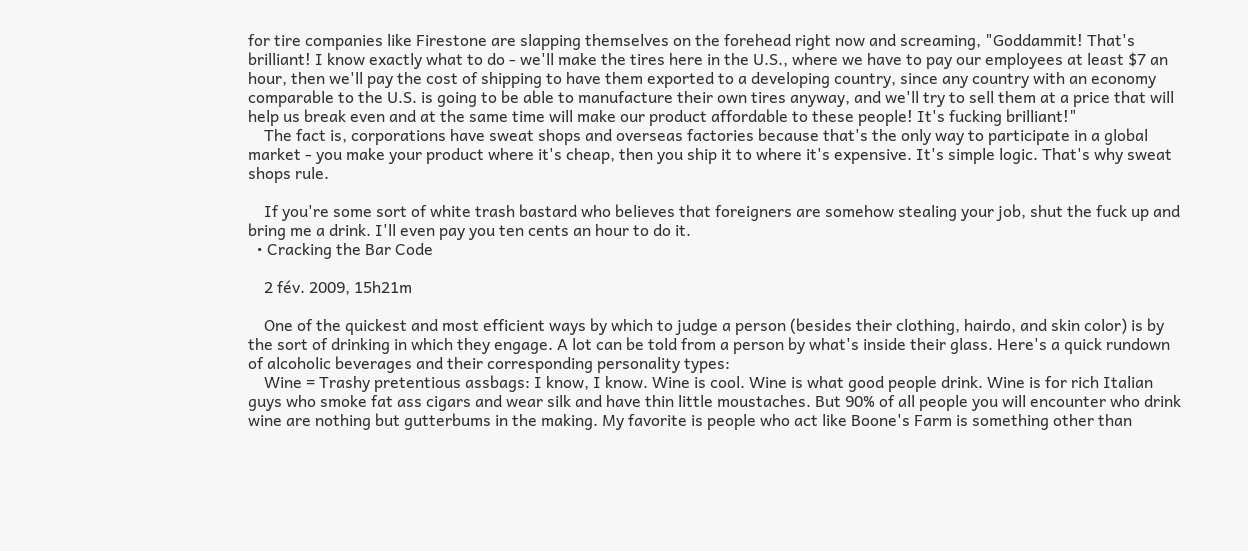for tire companies like Firestone are slapping themselves on the forehead right now and screaming, "Goddammit! That's brilliant! I know exactly what to do - we'll make the tires here in the U.S., where we have to pay our employees at least $7 an hour, then we'll pay the cost of shipping to have them exported to a developing country, since any country with an economy comparable to the U.S. is going to be able to manufacture their own tires anyway, and we'll try to sell them at a price that will help us break even and at the same time will make our product affordable to these people! It's fucking brilliant!"
    The fact is, corporations have sweat shops and overseas factories because that's the only way to participate in a global market - you make your product where it's cheap, then you ship it to where it's expensive. It's simple logic. That's why sweat shops rule.

    If you're some sort of white trash bastard who believes that foreigners are somehow stealing your job, shut the fuck up and bring me a drink. I'll even pay you ten cents an hour to do it.
  • Cracking the Bar Code

    2 fév. 2009, 15h21m

    One of the quickest and most efficient ways by which to judge a person (besides their clothing, hairdo, and skin color) is by the sort of drinking in which they engage. A lot can be told from a person by what's inside their glass. Here's a quick rundown of alcoholic beverages and their corresponding personality types:
    Wine = Trashy pretentious assbags: I know, I know. Wine is cool. Wine is what good people drink. Wine is for rich Italian guys who smoke fat ass cigars and wear silk and have thin little moustaches. But 90% of all people you will encounter who drink wine are nothing but gutterbums in the making. My favorite is people who act like Boone's Farm is something other than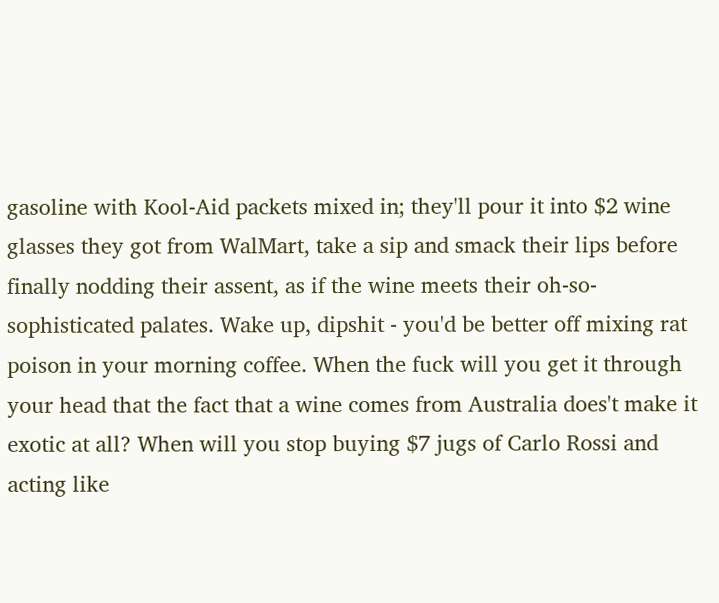gasoline with Kool-Aid packets mixed in; they'll pour it into $2 wine glasses they got from WalMart, take a sip and smack their lips before finally nodding their assent, as if the wine meets their oh-so-sophisticated palates. Wake up, dipshit - you'd be better off mixing rat poison in your morning coffee. When the fuck will you get it through your head that the fact that a wine comes from Australia does't make it exotic at all? When will you stop buying $7 jugs of Carlo Rossi and acting like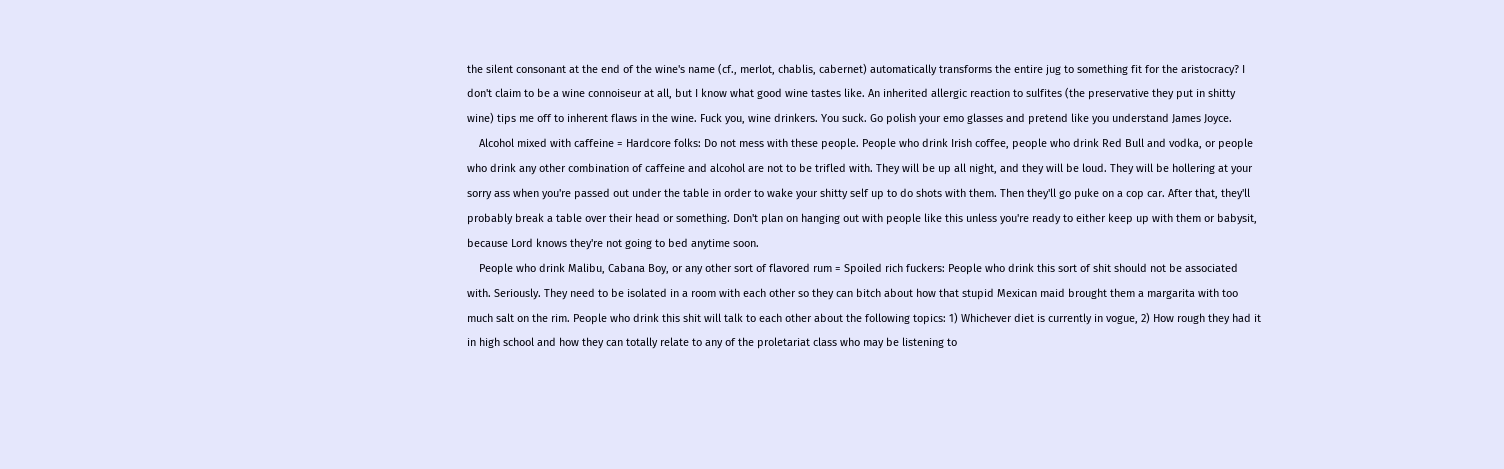the silent consonant at the end of the wine's name (cf., merlot, chablis, cabernet) automatically transforms the entire jug to something fit for the aristocracy? I don't claim to be a wine connoiseur at all, but I know what good wine tastes like. An inherited allergic reaction to sulfites (the preservative they put in shitty wine) tips me off to inherent flaws in the wine. Fuck you, wine drinkers. You suck. Go polish your emo glasses and pretend like you understand James Joyce.
    Alcohol mixed with caffeine = Hardcore folks: Do not mess with these people. People who drink Irish coffee, people who drink Red Bull and vodka, or people who drink any other combination of caffeine and alcohol are not to be trifled with. They will be up all night, and they will be loud. They will be hollering at your sorry ass when you're passed out under the table in order to wake your shitty self up to do shots with them. Then they'll go puke on a cop car. After that, they'll probably break a table over their head or something. Don't plan on hanging out with people like this unless you're ready to either keep up with them or babysit, because Lord knows they're not going to bed anytime soon.
    People who drink Malibu, Cabana Boy, or any other sort of flavored rum = Spoiled rich fuckers: People who drink this sort of shit should not be associated with. Seriously. They need to be isolated in a room with each other so they can bitch about how that stupid Mexican maid brought them a margarita with too much salt on the rim. People who drink this shit will talk to each other about the following topics: 1) Whichever diet is currently in vogue, 2) How rough they had it in high school and how they can totally relate to any of the proletariat class who may be listening to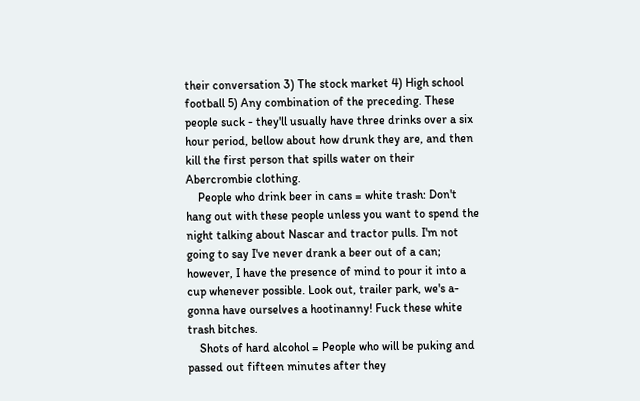their conversation 3) The stock market 4) High school football 5) Any combination of the preceding. These people suck - they'll usually have three drinks over a six hour period, bellow about how drunk they are, and then kill the first person that spills water on their Abercrombie clothing.
    People who drink beer in cans = white trash: Don't hang out with these people unless you want to spend the night talking about Nascar and tractor pulls. I'm not going to say I've never drank a beer out of a can; however, I have the presence of mind to pour it into a cup whenever possible. Look out, trailer park, we's a-gonna have ourselves a hootinanny! Fuck these white trash bitches.
    Shots of hard alcohol = People who will be puking and passed out fifteen minutes after they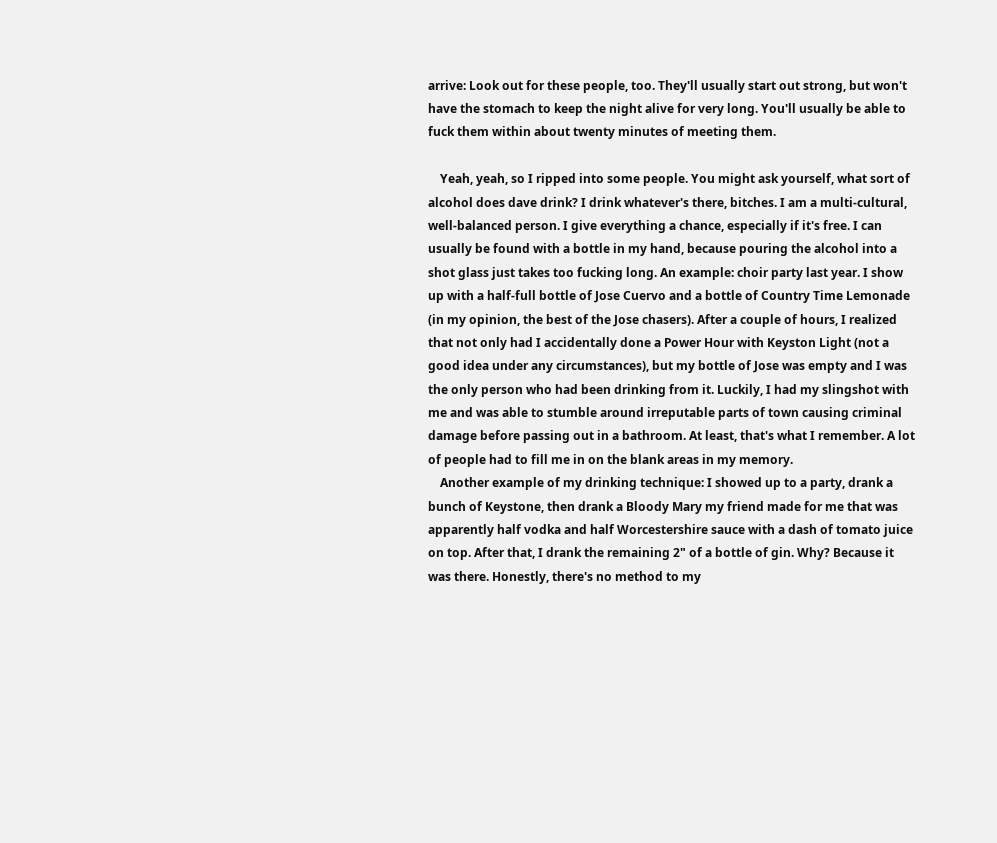arrive: Look out for these people, too. They'll usually start out strong, but won't have the stomach to keep the night alive for very long. You'll usually be able to fuck them within about twenty minutes of meeting them.

    Yeah, yeah, so I ripped into some people. You might ask yourself, what sort of alcohol does dave drink? I drink whatever's there, bitches. I am a multi-cultural, well-balanced person. I give everything a chance, especially if it's free. I can usually be found with a bottle in my hand, because pouring the alcohol into a shot glass just takes too fucking long. An example: choir party last year. I show up with a half-full bottle of Jose Cuervo and a bottle of Country Time Lemonade (in my opinion, the best of the Jose chasers). After a couple of hours, I realized that not only had I accidentally done a Power Hour with Keyston Light (not a good idea under any circumstances), but my bottle of Jose was empty and I was the only person who had been drinking from it. Luckily, I had my slingshot with me and was able to stumble around irreputable parts of town causing criminal damage before passing out in a bathroom. At least, that's what I remember. A lot of people had to fill me in on the blank areas in my memory.
    Another example of my drinking technique: I showed up to a party, drank a bunch of Keystone, then drank a Bloody Mary my friend made for me that was apparently half vodka and half Worcestershire sauce with a dash of tomato juice on top. After that, I drank the remaining 2" of a bottle of gin. Why? Because it was there. Honestly, there's no method to my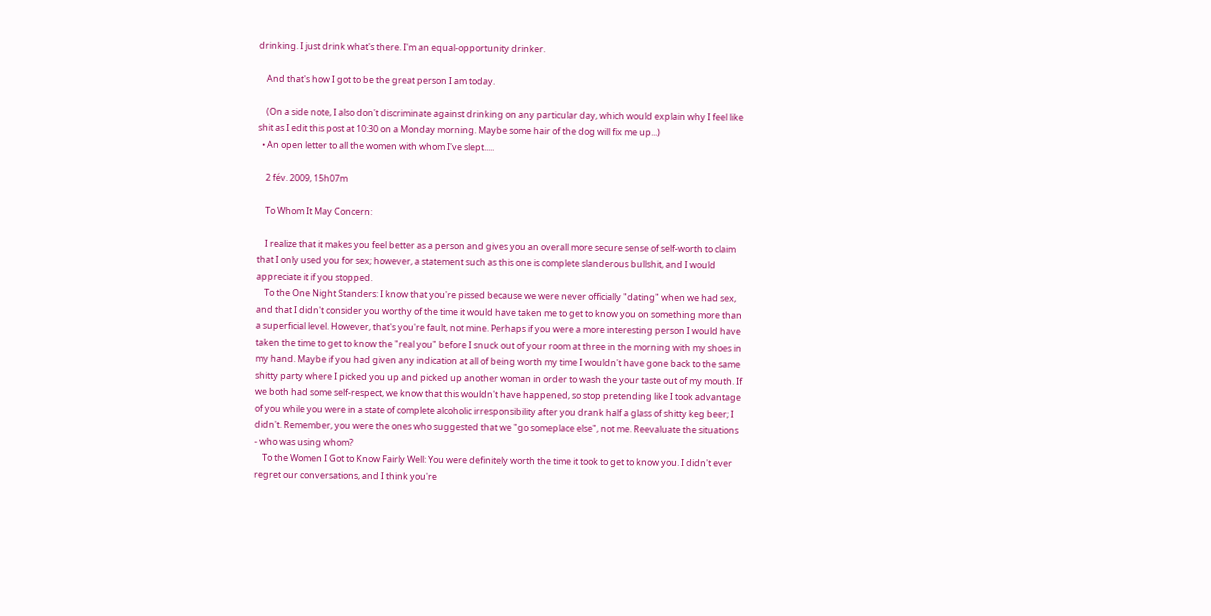drinking. I just drink what's there. I'm an equal-opportunity drinker.

    And that's how I got to be the great person I am today.

    (On a side note, I also don't discriminate against drinking on any particular day, which would explain why I feel like shit as I edit this post at 10:30 on a Monday morning. Maybe some hair of the dog will fix me up...)
  • An open letter to all the women with whom I've slept.....

    2 fév. 2009, 15h07m

    To Whom It May Concern:

    I realize that it makes you feel better as a person and gives you an overall more secure sense of self-worth to claim that I only used you for sex; however, a statement such as this one is complete slanderous bullshit, and I would appreciate it if you stopped.
    To the One Night Standers: I know that you're pissed because we were never officially "dating" when we had sex, and that I didn't consider you worthy of the time it would have taken me to get to know you on something more than a superficial level. However, that's you're fault, not mine. Perhaps if you were a more interesting person I would have taken the time to get to know the "real you" before I snuck out of your room at three in the morning with my shoes in my hand. Maybe if you had given any indication at all of being worth my time I wouldn't have gone back to the same shitty party where I picked you up and picked up another woman in order to wash the your taste out of my mouth. If we both had some self-respect, we know that this wouldn't have happened, so stop pretending like I took advantage of you while you were in a state of complete alcoholic irresponsibility after you drank half a glass of shitty keg beer; I didn't. Remember, you were the ones who suggested that we "go someplace else", not me. Reevaluate the situations - who was using whom?
    To the Women I Got to Know Fairly Well: You were definitely worth the time it took to get to know you. I didn't ever regret our conversations, and I think you're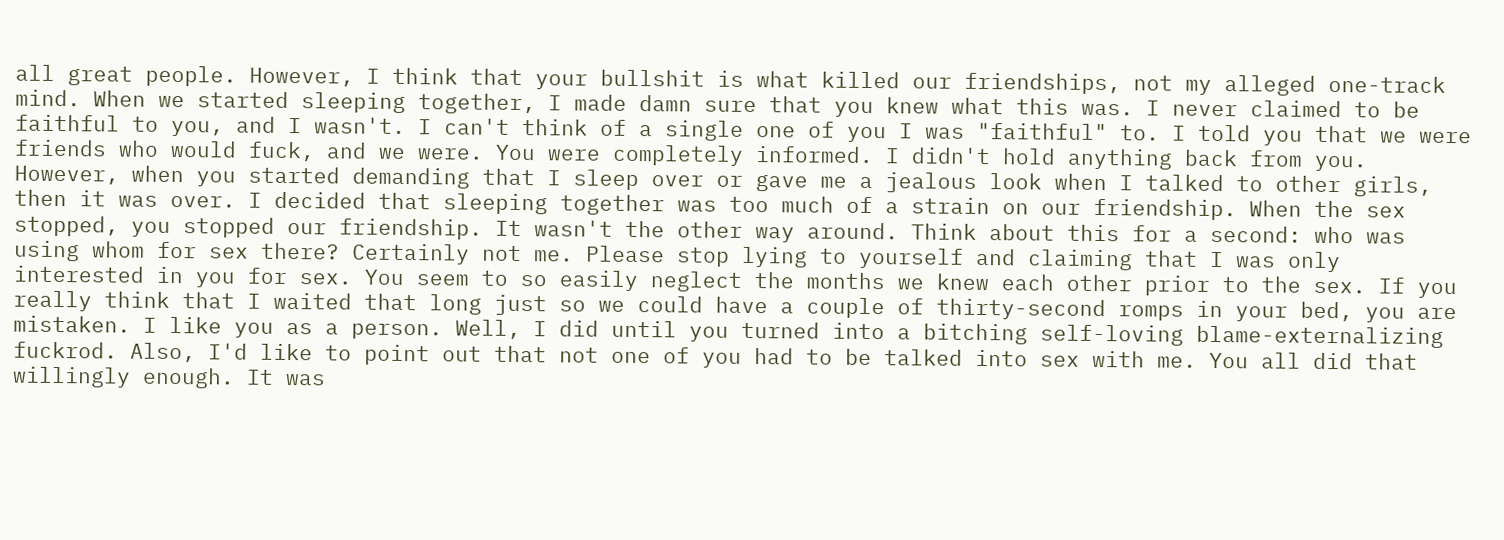all great people. However, I think that your bullshit is what killed our friendships, not my alleged one-track mind. When we started sleeping together, I made damn sure that you knew what this was. I never claimed to be faithful to you, and I wasn't. I can't think of a single one of you I was "faithful" to. I told you that we were friends who would fuck, and we were. You were completely informed. I didn't hold anything back from you. However, when you started demanding that I sleep over or gave me a jealous look when I talked to other girls, then it was over. I decided that sleeping together was too much of a strain on our friendship. When the sex stopped, you stopped our friendship. It wasn't the other way around. Think about this for a second: who was using whom for sex there? Certainly not me. Please stop lying to yourself and claiming that I was only interested in you for sex. You seem to so easily neglect the months we knew each other prior to the sex. If you really think that I waited that long just so we could have a couple of thirty-second romps in your bed, you are mistaken. I like you as a person. Well, I did until you turned into a bitching self-loving blame-externalizing fuckrod. Also, I'd like to point out that not one of you had to be talked into sex with me. You all did that willingly enough. It was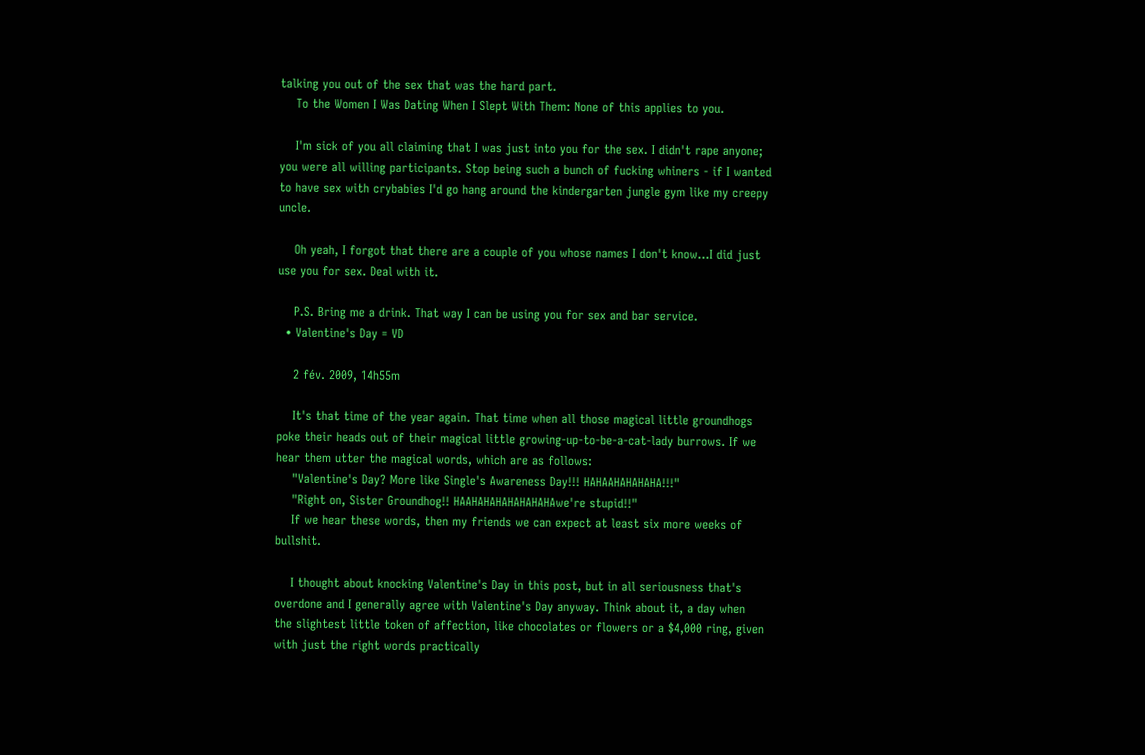talking you out of the sex that was the hard part.
    To the Women I Was Dating When I Slept With Them: None of this applies to you.

    I'm sick of you all claiming that I was just into you for the sex. I didn't rape anyone; you were all willing participants. Stop being such a bunch of fucking whiners - if I wanted to have sex with crybabies I'd go hang around the kindergarten jungle gym like my creepy uncle.

    Oh yeah, I forgot that there are a couple of you whose names I don't know...I did just use you for sex. Deal with it.

    P.S. Bring me a drink. That way I can be using you for sex and bar service.
  • Valentine's Day = VD

    2 fév. 2009, 14h55m

    It's that time of the year again. That time when all those magical little groundhogs poke their heads out of their magical little growing-up-to-be-a-cat-lady burrows. If we hear them utter the magical words, which are as follows:
    "Valentine's Day? More like Single's Awareness Day!!! HAHAAHAHAHAHA!!!"
    "Right on, Sister Groundhog!! HAAHAHAHAHAHAHAHAwe're stupid!!"
    If we hear these words, then my friends we can expect at least six more weeks of bullshit.

    I thought about knocking Valentine's Day in this post, but in all seriousness that's overdone and I generally agree with Valentine's Day anyway. Think about it, a day when the slightest little token of affection, like chocolates or flowers or a $4,000 ring, given with just the right words practically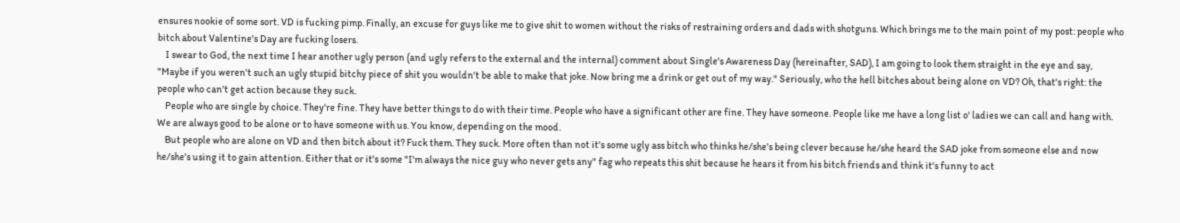ensures nookie of some sort. VD is fucking pimp. Finally, an excuse for guys like me to give shit to women without the risks of restraining orders and dads with shotguns. Which brings me to the main point of my post: people who bitch about Valentine's Day are fucking losers.
    I swear to God, the next time I hear another ugly person (and ugly refers to the external and the internal) comment about Single's Awareness Day (hereinafter, SAD), I am going to look them straight in the eye and say, "Maybe if you weren't such an ugly stupid bitchy piece of shit you wouldn't be able to make that joke. Now bring me a drink or get out of my way." Seriously, who the hell bitches about being alone on VD? Oh, that's right: the people who can't get action because they suck.
    People who are single by choice. They're fine. They have better things to do with their time. People who have a significant other are fine. They have someone. People like me have a long list o' ladies we can call and hang with. We are always good to be alone or to have someone with us. You know, depending on the mood.
    But people who are alone on VD and then bitch about it? Fuck them. They suck. More often than not it's some ugly ass bitch who thinks he/she's being clever because he/she heard the SAD joke from someone else and now he/she's using it to gain attention. Either that or it's some "I'm always the nice guy who never gets any" fag who repeats this shit because he hears it from his bitch friends and think it's funny to act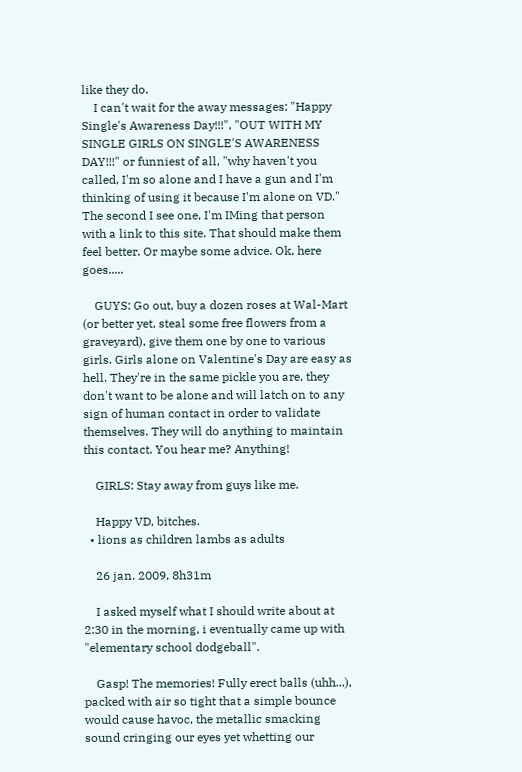like they do.
    I can't wait for the away messages: "Happy Single's Awareness Day!!!", "OUT WITH MY SINGLE GIRLS ON SINGLE'S AWARENESS DAY!!!" or funniest of all, "why haven't you called, I'm so alone and I have a gun and I'm thinking of using it because I'm alone on VD." The second I see one, I'm IMing that person with a link to this site. That should make them feel better. Or maybe some advice. Ok, here goes.....

    GUYS: Go out, buy a dozen roses at Wal-Mart (or better yet, steal some free flowers from a graveyard), give them one by one to various girls. Girls alone on Valentine's Day are easy as hell. They're in the same pickle you are, they don't want to be alone and will latch on to any sign of human contact in order to validate themselves. They will do anything to maintain this contact. You hear me? Anything!

    GIRLS: Stay away from guys like me.

    Happy VD, bitches.
  • lions as children lambs as adults

    26 jan. 2009, 8h31m

    I asked myself what I should write about at 2:30 in the morning, i eventually came up with "elementary school dodgeball".

    Gasp! The memories! Fully erect balls (uhh...), packed with air so tight that a simple bounce would cause havoc, the metallic smacking sound cringing our eyes yet whetting our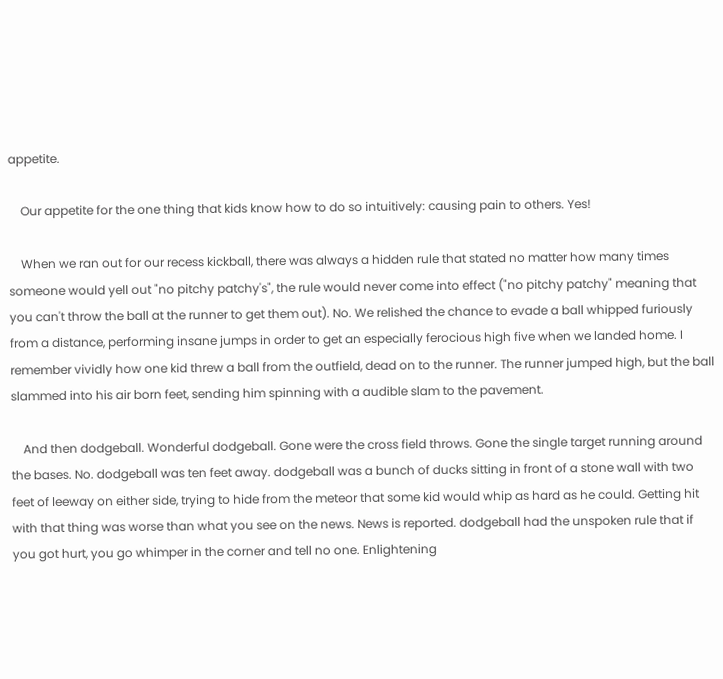appetite.

    Our appetite for the one thing that kids know how to do so intuitively: causing pain to others. Yes!

    When we ran out for our recess kickball, there was always a hidden rule that stated no matter how many times someone would yell out "no pitchy patchy's", the rule would never come into effect ("no pitchy patchy" meaning that you can't throw the ball at the runner to get them out). No. We relished the chance to evade a ball whipped furiously from a distance, performing insane jumps in order to get an especially ferocious high five when we landed home. I remember vividly how one kid threw a ball from the outfield, dead on to the runner. The runner jumped high, but the ball slammed into his air born feet, sending him spinning with a audible slam to the pavement.

    And then dodgeball. Wonderful dodgeball. Gone were the cross field throws. Gone the single target running around the bases. No. dodgeball was ten feet away. dodgeball was a bunch of ducks sitting in front of a stone wall with two feet of leeway on either side, trying to hide from the meteor that some kid would whip as hard as he could. Getting hit with that thing was worse than what you see on the news. News is reported. dodgeball had the unspoken rule that if you got hurt, you go whimper in the corner and tell no one. Enlightening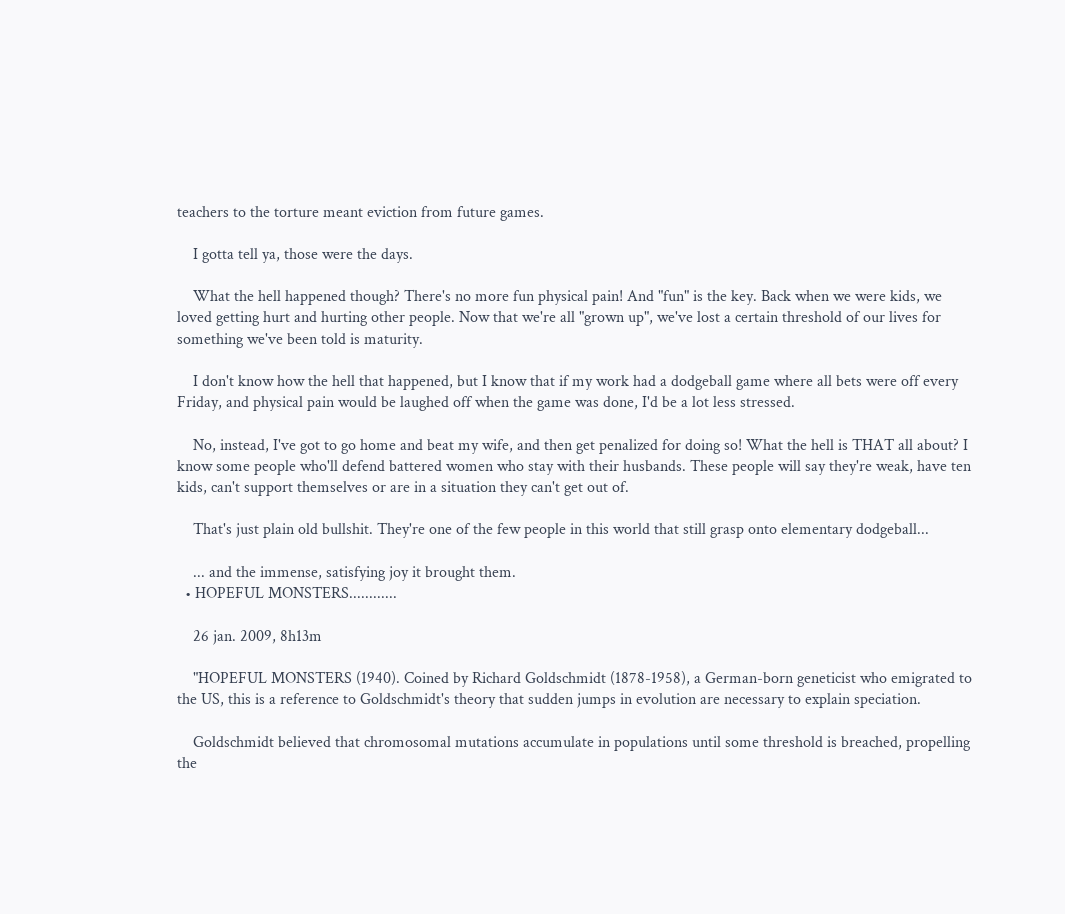teachers to the torture meant eviction from future games.

    I gotta tell ya, those were the days.

    What the hell happened though? There's no more fun physical pain! And "fun" is the key. Back when we were kids, we loved getting hurt and hurting other people. Now that we're all "grown up", we've lost a certain threshold of our lives for something we've been told is maturity.

    I don't know how the hell that happened, but I know that if my work had a dodgeball game where all bets were off every Friday, and physical pain would be laughed off when the game was done, I'd be a lot less stressed.

    No, instead, I've got to go home and beat my wife, and then get penalized for doing so! What the hell is THAT all about? I know some people who'll defend battered women who stay with their husbands. These people will say they're weak, have ten kids, can't support themselves or are in a situation they can't get out of.

    That's just plain old bullshit. They're one of the few people in this world that still grasp onto elementary dodgeball...

    ... and the immense, satisfying joy it brought them.
  • HOPEFUL MONSTERS............

    26 jan. 2009, 8h13m

    "HOPEFUL MONSTERS (1940). Coined by Richard Goldschmidt (1878-1958), a German-born geneticist who emigrated to the US, this is a reference to Goldschmidt's theory that sudden jumps in evolution are necessary to explain speciation.

    Goldschmidt believed that chromosomal mutations accumulate in populations until some threshold is breached, propelling the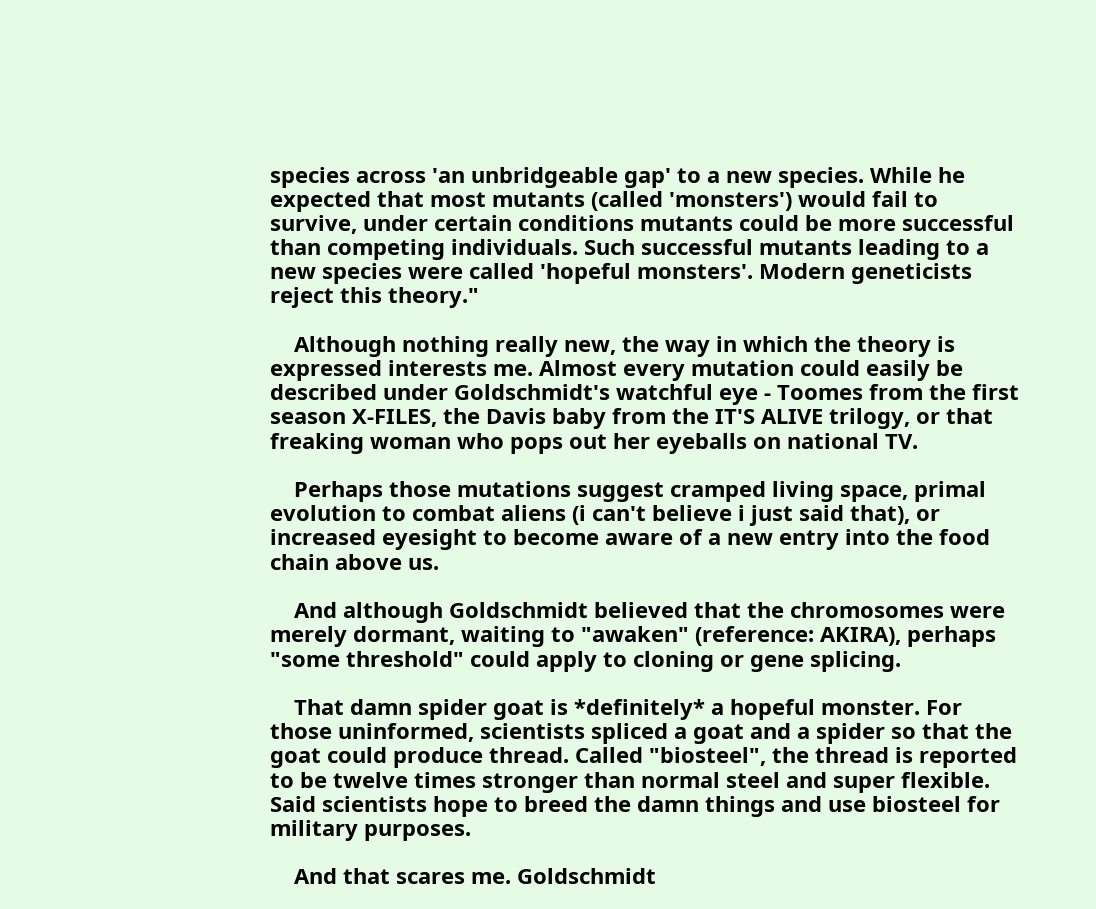species across 'an unbridgeable gap' to a new species. While he expected that most mutants (called 'monsters') would fail to survive, under certain conditions mutants could be more successful than competing individuals. Such successful mutants leading to a new species were called 'hopeful monsters'. Modern geneticists reject this theory."

    Although nothing really new, the way in which the theory is expressed interests me. Almost every mutation could easily be described under Goldschmidt's watchful eye - Toomes from the first season X-FILES, the Davis baby from the IT'S ALIVE trilogy, or that freaking woman who pops out her eyeballs on national TV.

    Perhaps those mutations suggest cramped living space, primal evolution to combat aliens (i can't believe i just said that), or increased eyesight to become aware of a new entry into the food chain above us.

    And although Goldschmidt believed that the chromosomes were merely dormant, waiting to "awaken" (reference: AKIRA), perhaps "some threshold" could apply to cloning or gene splicing.

    That damn spider goat is *definitely* a hopeful monster. For those uninformed, scientists spliced a goat and a spider so that the goat could produce thread. Called "biosteel", the thread is reported to be twelve times stronger than normal steel and super flexible. Said scientists hope to breed the damn things and use biosteel for military purposes.

    And that scares me. Goldschmidt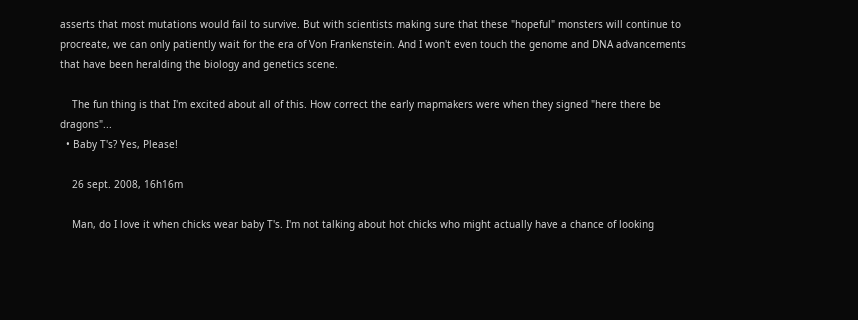asserts that most mutations would fail to survive. But with scientists making sure that these "hopeful" monsters will continue to procreate, we can only patiently wait for the era of Von Frankenstein. And I won't even touch the genome and DNA advancements that have been heralding the biology and genetics scene.

    The fun thing is that I'm excited about all of this. How correct the early mapmakers were when they signed "here there be dragons"...
  • Baby T's? Yes, Please!

    26 sept. 2008, 16h16m

    Man, do I love it when chicks wear baby T's. I'm not talking about hot chicks who might actually have a chance of looking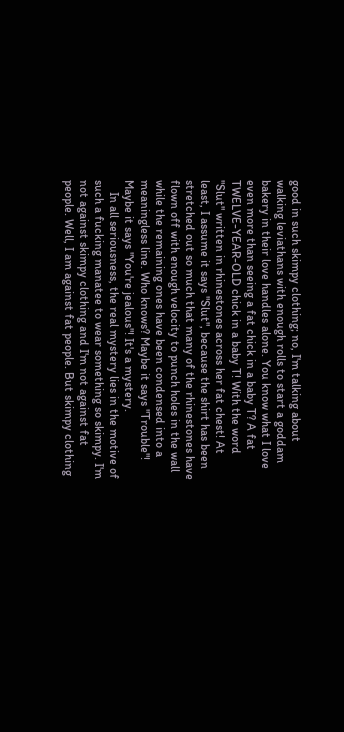good in such skimpy clothing; no, I'm talking about walking leviathans with enough rolls to start a goddam bakery in their love handles alone. You know what I love even more than seeing a fat chick in a baby T? A fat TWELVE-YEAR-OLD chick in a baby T! With the word "Slut" written in rhinestones across her fat chest! At least, I assume it says "Slut", because the shirt has been stretched out so much that many of the rhinestones have flown off with enough velocity to punch holes in the wall while the remaining ones have been condensed into a meaningless line. Who knows? Maybe it says "Trouble"! Maybe it says "You're jealous"! It's a mystery.
    In all seriousness, the real mystery lies in the motive of such a fucking manatee to wear something so skimpy. I'm not against skimpy clothing and I'm not against fat people. Well, I am against fat people. But skimpy clothing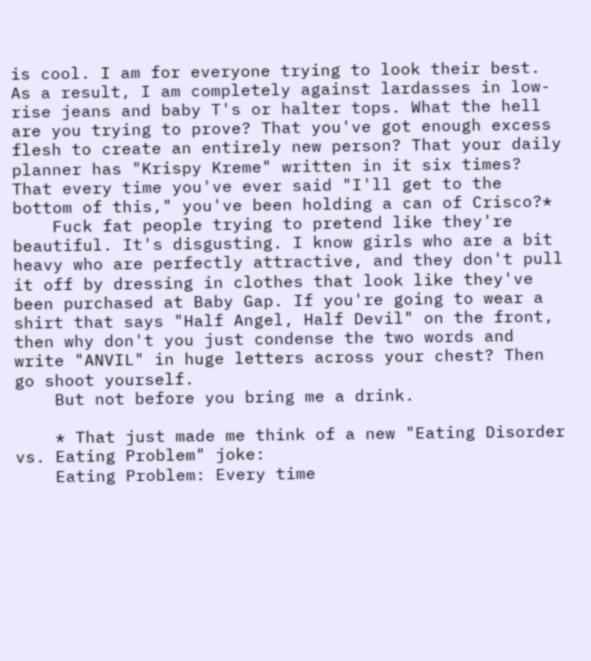is cool. I am for everyone trying to look their best. As a result, I am completely against lardasses in low-rise jeans and baby T's or halter tops. What the hell are you trying to prove? That you've got enough excess flesh to create an entirely new person? That your daily planner has "Krispy Kreme" written in it six times? That every time you've ever said "I'll get to the bottom of this," you've been holding a can of Crisco?*
    Fuck fat people trying to pretend like they're beautiful. It's disgusting. I know girls who are a bit heavy who are perfectly attractive, and they don't pull it off by dressing in clothes that look like they've been purchased at Baby Gap. If you're going to wear a shirt that says "Half Angel, Half Devil" on the front, then why don't you just condense the two words and write "ANVIL" in huge letters across your chest? Then go shoot yourself.
    But not before you bring me a drink.

    * That just made me think of a new "Eating Disorder vs. Eating Problem" joke:
    Eating Problem: Every time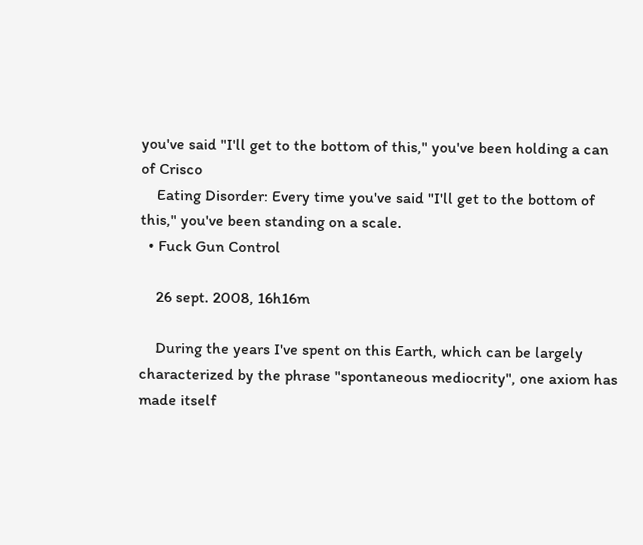you've said "I'll get to the bottom of this," you've been holding a can of Crisco
    Eating Disorder: Every time you've said "I'll get to the bottom of this," you've been standing on a scale.
  • Fuck Gun Control

    26 sept. 2008, 16h16m

    During the years I've spent on this Earth, which can be largely characterized by the phrase "spontaneous mediocrity", one axiom has made itself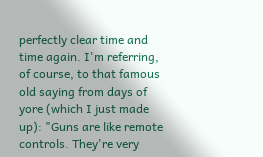perfectly clear time and time again. I'm referring, of course, to that famous old saying from days of yore (which I just made up): "Guns are like remote controls. They're very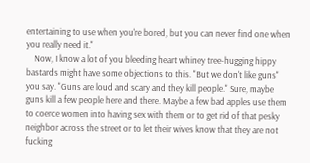entertaining to use when you're bored, but you can never find one when you really need it."
    Now, I know a lot of you bleeding heart whiney tree-hugging hippy bastards might have some objections to this. "But we don't like guns" you say. "Guns are loud and scary and they kill people." Sure, maybe guns kill a few people here and there. Maybe a few bad apples use them to coerce women into having sex with them or to get rid of that pesky neighbor across the street or to let their wives know that they are not fucking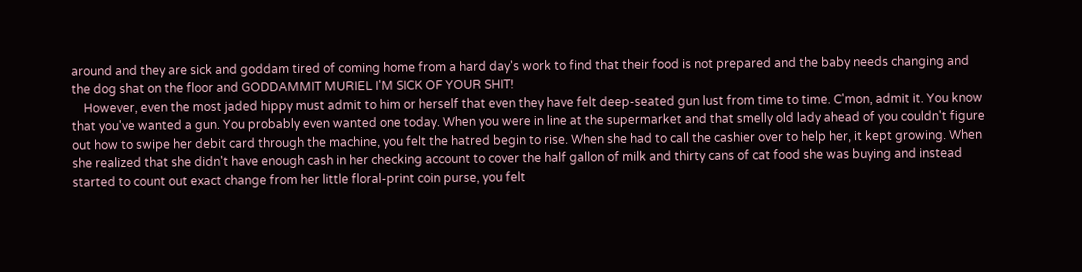around and they are sick and goddam tired of coming home from a hard day's work to find that their food is not prepared and the baby needs changing and the dog shat on the floor and GODDAMMIT MURIEL I'M SICK OF YOUR SHIT!
    However, even the most jaded hippy must admit to him or herself that even they have felt deep-seated gun lust from time to time. C'mon, admit it. You know that you've wanted a gun. You probably even wanted one today. When you were in line at the supermarket and that smelly old lady ahead of you couldn't figure out how to swipe her debit card through the machine, you felt the hatred begin to rise. When she had to call the cashier over to help her, it kept growing. When she realized that she didn't have enough cash in her checking account to cover the half gallon of milk and thirty cans of cat food she was buying and instead started to count out exact change from her little floral-print coin purse, you felt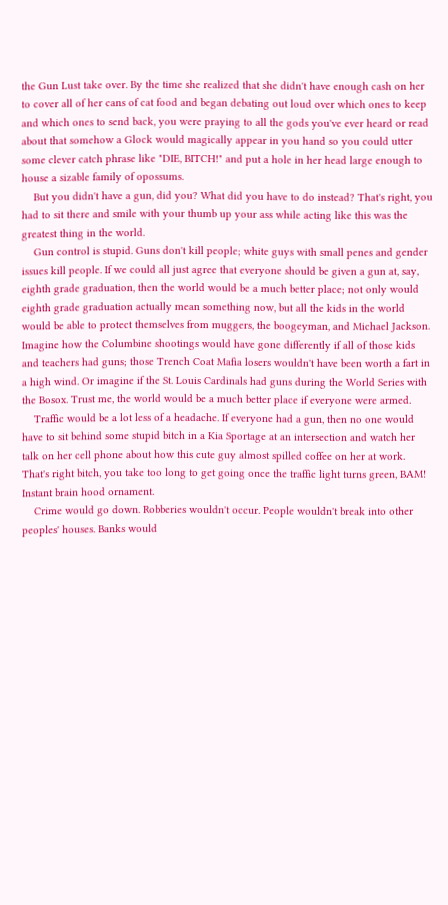the Gun Lust take over. By the time she realized that she didn't have enough cash on her to cover all of her cans of cat food and began debating out loud over which ones to keep and which ones to send back, you were praying to all the gods you've ever heard or read about that somehow a Glock would magically appear in you hand so you could utter some clever catch phrase like "DIE, BITCH!" and put a hole in her head large enough to house a sizable family of opossums.
    But you didn't have a gun, did you? What did you have to do instead? That's right, you had to sit there and smile with your thumb up your ass while acting like this was the greatest thing in the world.
    Gun control is stupid. Guns don't kill people; white guys with small penes and gender issues kill people. If we could all just agree that everyone should be given a gun at, say, eighth grade graduation, then the world would be a much better place; not only would eighth grade graduation actually mean something now, but all the kids in the world would be able to protect themselves from muggers, the boogeyman, and Michael Jackson. Imagine how the Columbine shootings would have gone differently if all of those kids and teachers had guns; those Trench Coat Mafia losers wouldn't have been worth a fart in a high wind. Or imagine if the St. Louis Cardinals had guns during the World Series with the Bosox. Trust me, the world would be a much better place if everyone were armed.
    Traffic would be a lot less of a headache. If everyone had a gun, then no one would have to sit behind some stupid bitch in a Kia Sportage at an intersection and watch her talk on her cell phone about how this cute guy almost spilled coffee on her at work. That's right bitch, you take too long to get going once the traffic light turns green, BAM! Instant brain hood ornament.
    Crime would go down. Robberies wouldn't occur. People wouldn't break into other peoples' houses. Banks would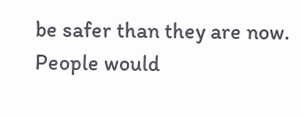be safer than they are now. People would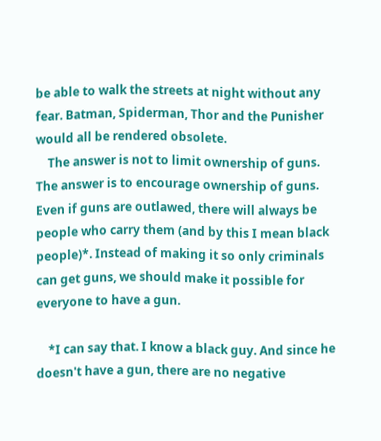be able to walk the streets at night without any fear. Batman, Spiderman, Thor and the Punisher would all be rendered obsolete.
    The answer is not to limit ownership of guns. The answer is to encourage ownership of guns. Even if guns are outlawed, there will always be people who carry them (and by this I mean black people)*. Instead of making it so only criminals can get guns, we should make it possible for everyone to have a gun.

    *I can say that. I know a black guy. And since he doesn't have a gun, there are no negative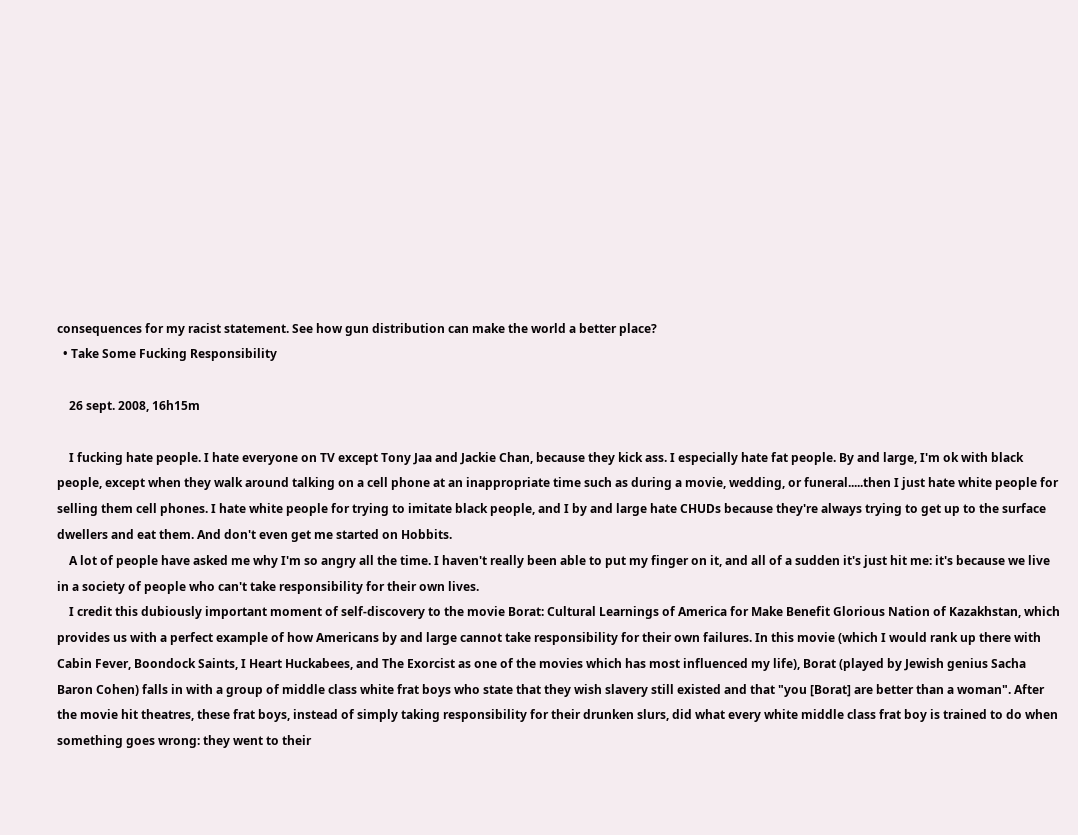consequences for my racist statement. See how gun distribution can make the world a better place?
  • Take Some Fucking Responsibility

    26 sept. 2008, 16h15m

    I fucking hate people. I hate everyone on TV except Tony Jaa and Jackie Chan, because they kick ass. I especially hate fat people. By and large, I'm ok with black people, except when they walk around talking on a cell phone at an inappropriate time such as during a movie, wedding, or funeral.....then I just hate white people for selling them cell phones. I hate white people for trying to imitate black people, and I by and large hate CHUDs because they're always trying to get up to the surface dwellers and eat them. And don't even get me started on Hobbits.
    A lot of people have asked me why I'm so angry all the time. I haven't really been able to put my finger on it, and all of a sudden it's just hit me: it's because we live in a society of people who can't take responsibility for their own lives.
    I credit this dubiously important moment of self-discovery to the movie Borat: Cultural Learnings of America for Make Benefit Glorious Nation of Kazakhstan, which provides us with a perfect example of how Americans by and large cannot take responsibility for their own failures. In this movie (which I would rank up there with Cabin Fever, Boondock Saints, I Heart Huckabees, and The Exorcist as one of the movies which has most influenced my life), Borat (played by Jewish genius Sacha Baron Cohen) falls in with a group of middle class white frat boys who state that they wish slavery still existed and that "you [Borat] are better than a woman". After the movie hit theatres, these frat boys, instead of simply taking responsibility for their drunken slurs, did what every white middle class frat boy is trained to do when something goes wrong: they went to their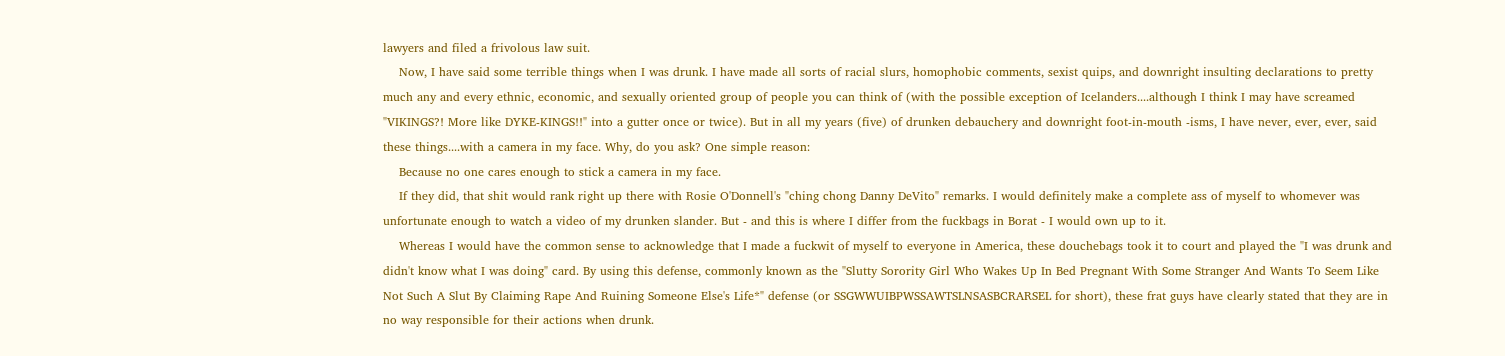lawyers and filed a frivolous law suit.
    Now, I have said some terrible things when I was drunk. I have made all sorts of racial slurs, homophobic comments, sexist quips, and downright insulting declarations to pretty much any and every ethnic, economic, and sexually oriented group of people you can think of (with the possible exception of Icelanders....although I think I may have screamed "VIKINGS?! More like DYKE-KINGS!!" into a gutter once or twice). But in all my years (five) of drunken debauchery and downright foot-in-mouth -isms, I have never, ever, ever, said these things....with a camera in my face. Why, do you ask? One simple reason:
    Because no one cares enough to stick a camera in my face.
    If they did, that shit would rank right up there with Rosie O'Donnell's "ching chong Danny DeVito" remarks. I would definitely make a complete ass of myself to whomever was unfortunate enough to watch a video of my drunken slander. But - and this is where I differ from the fuckbags in Borat - I would own up to it.
    Whereas I would have the common sense to acknowledge that I made a fuckwit of myself to everyone in America, these douchebags took it to court and played the "I was drunk and didn't know what I was doing" card. By using this defense, commonly known as the "Slutty Sorority Girl Who Wakes Up In Bed Pregnant With Some Stranger And Wants To Seem Like Not Such A Slut By Claiming Rape And Ruining Someone Else's Life*" defense (or SSGWWUIBPWSSAWTSLNSASBCRARSEL for short), these frat guys have clearly stated that they are in no way responsible for their actions when drunk.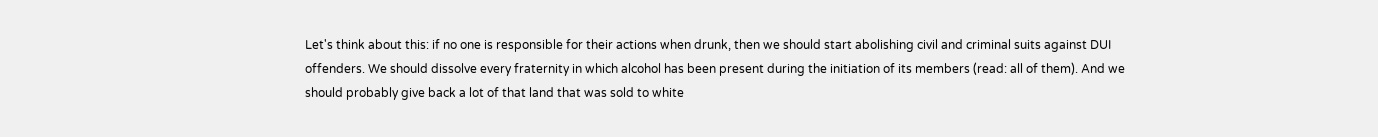Let's think about this: if no one is responsible for their actions when drunk, then we should start abolishing civil and criminal suits against DUI offenders. We should dissolve every fraternity in which alcohol has been present during the initiation of its members (read: all of them). And we should probably give back a lot of that land that was sold to white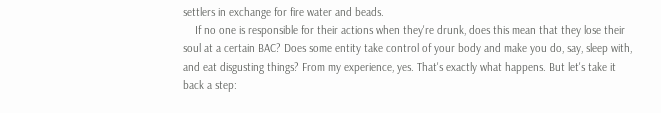settlers in exchange for fire water and beads.
    If no one is responsible for their actions when they're drunk, does this mean that they lose their soul at a certain BAC? Does some entity take control of your body and make you do, say, sleep with, and eat disgusting things? From my experience, yes. That's exactly what happens. But let's take it back a step: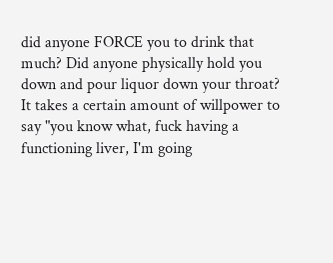did anyone FORCE you to drink that much? Did anyone physically hold you down and pour liquor down your throat? It takes a certain amount of willpower to say "you know what, fuck having a functioning liver, I'm going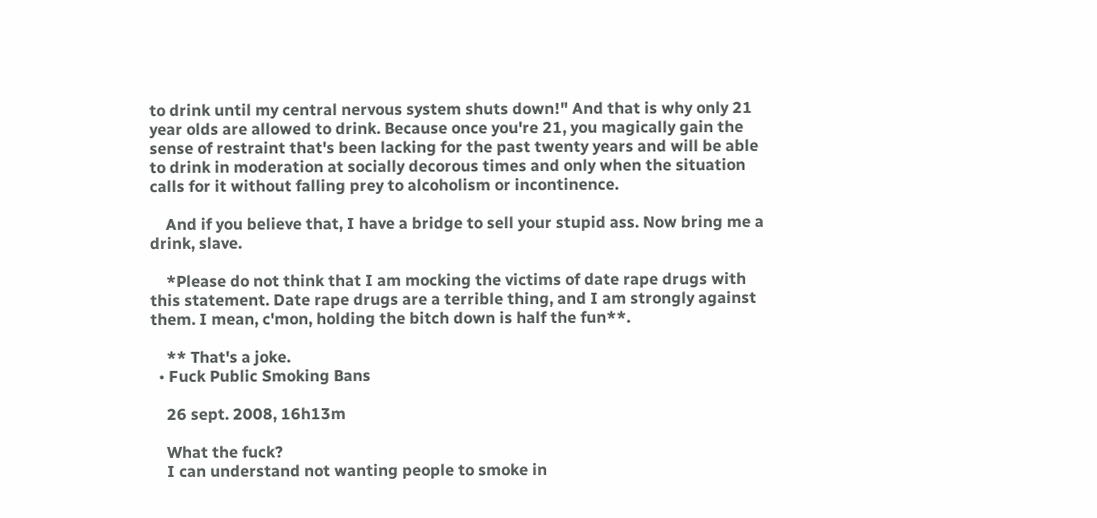to drink until my central nervous system shuts down!" And that is why only 21 year olds are allowed to drink. Because once you're 21, you magically gain the sense of restraint that's been lacking for the past twenty years and will be able to drink in moderation at socially decorous times and only when the situation calls for it without falling prey to alcoholism or incontinence.

    And if you believe that, I have a bridge to sell your stupid ass. Now bring me a drink, slave.

    *Please do not think that I am mocking the victims of date rape drugs with this statement. Date rape drugs are a terrible thing, and I am strongly against them. I mean, c'mon, holding the bitch down is half the fun**.

    ** That's a joke.
  • Fuck Public Smoking Bans

    26 sept. 2008, 16h13m

    What the fuck?
    I can understand not wanting people to smoke in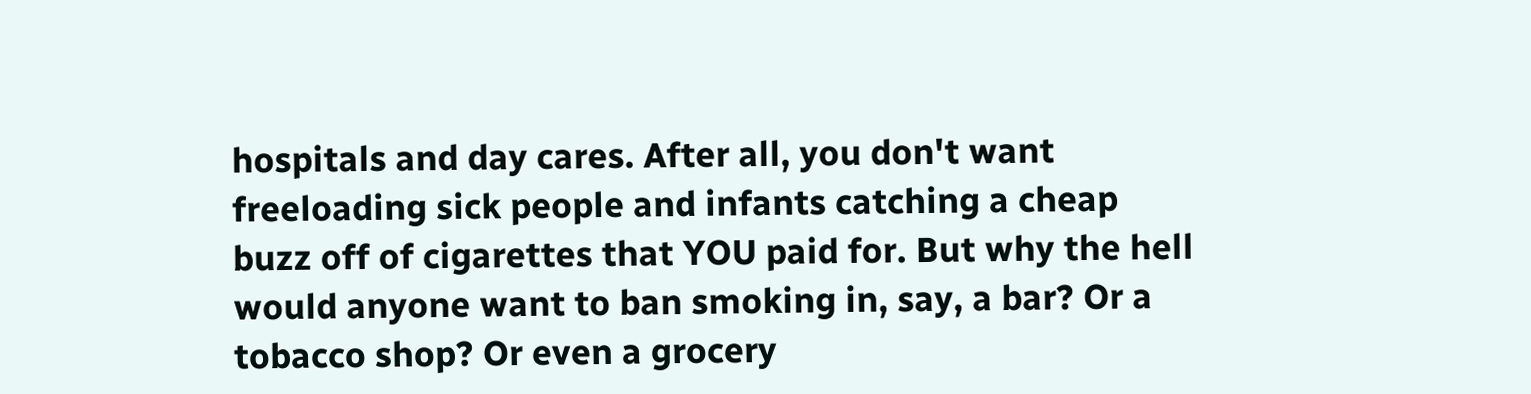hospitals and day cares. After all, you don't want freeloading sick people and infants catching a cheap buzz off of cigarettes that YOU paid for. But why the hell would anyone want to ban smoking in, say, a bar? Or a tobacco shop? Or even a grocery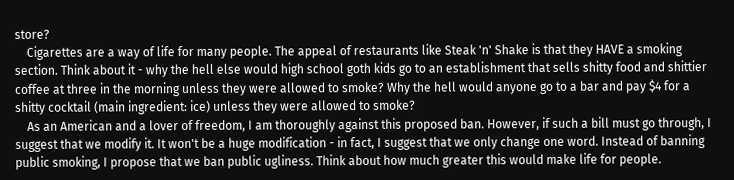store?
    Cigarettes are a way of life for many people. The appeal of restaurants like Steak 'n' Shake is that they HAVE a smoking section. Think about it - why the hell else would high school goth kids go to an establishment that sells shitty food and shittier coffee at three in the morning unless they were allowed to smoke? Why the hell would anyone go to a bar and pay $4 for a shitty cocktail (main ingredient: ice) unless they were allowed to smoke?
    As an American and a lover of freedom, I am thoroughly against this proposed ban. However, if such a bill must go through, I suggest that we modify it. It won't be a huge modification - in fact, I suggest that we only change one word. Instead of banning public smoking, I propose that we ban public ugliness. Think about how much greater this would make life for people.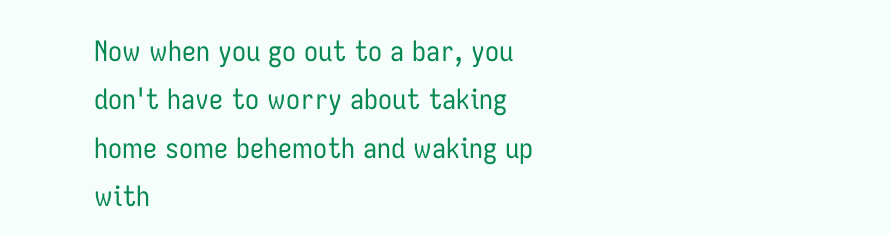Now when you go out to a bar, you don't have to worry about taking home some behemoth and waking up with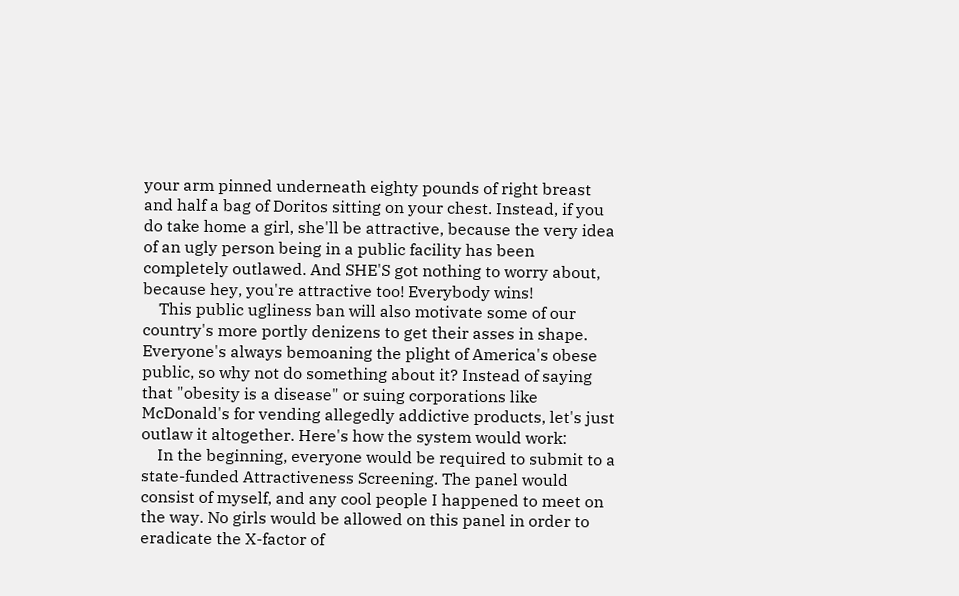your arm pinned underneath eighty pounds of right breast and half a bag of Doritos sitting on your chest. Instead, if you do take home a girl, she'll be attractive, because the very idea of an ugly person being in a public facility has been completely outlawed. And SHE'S got nothing to worry about, because hey, you're attractive too! Everybody wins!
    This public ugliness ban will also motivate some of our country's more portly denizens to get their asses in shape. Everyone's always bemoaning the plight of America's obese public, so why not do something about it? Instead of saying that "obesity is a disease" or suing corporations like McDonald's for vending allegedly addictive products, let's just outlaw it altogether. Here's how the system would work:
    In the beginning, everyone would be required to submit to a state-funded Attractiveness Screening. The panel would consist of myself, and any cool people I happened to meet on the way. No girls would be allowed on this panel in order to eradicate the X-factor of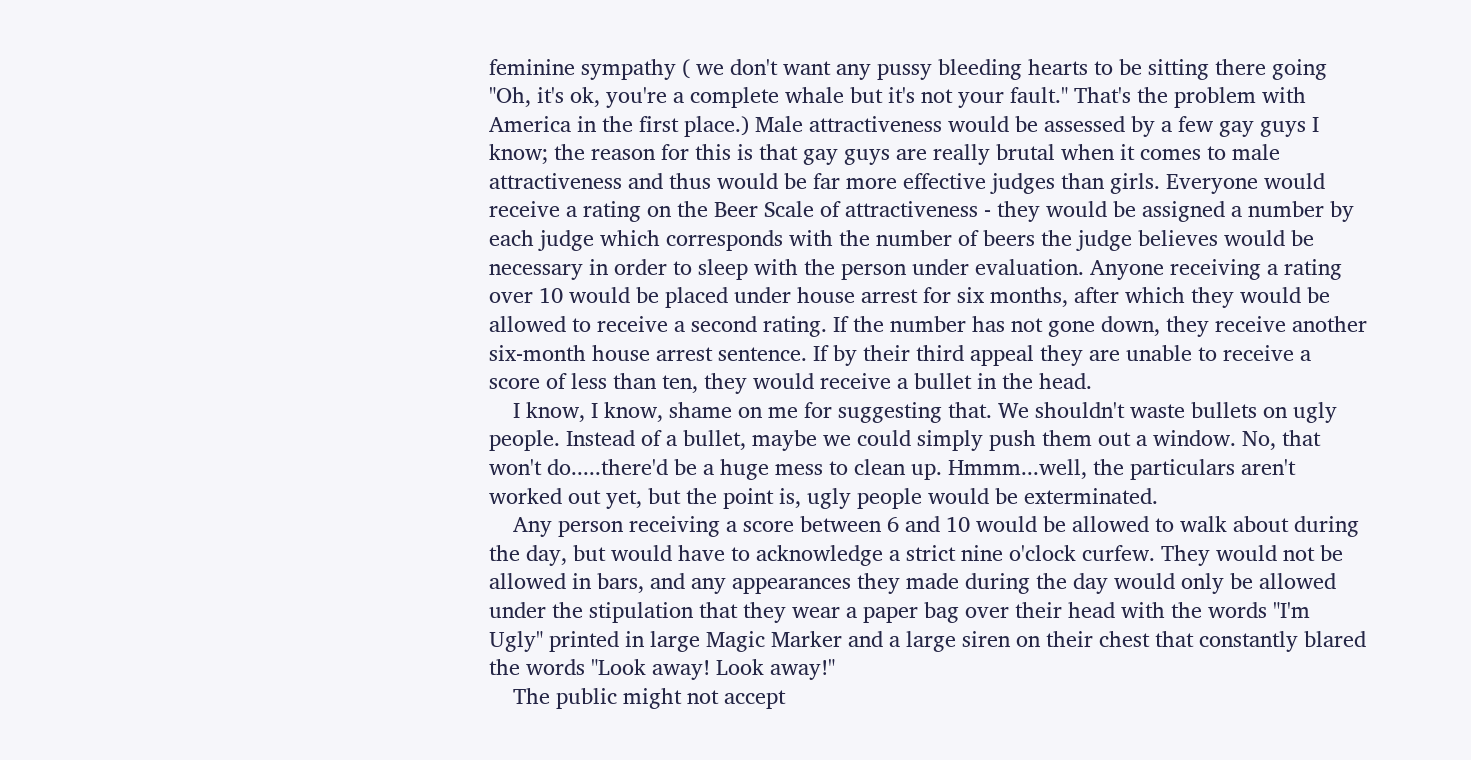feminine sympathy ( we don't want any pussy bleeding hearts to be sitting there going "Oh, it's ok, you're a complete whale but it's not your fault." That's the problem with America in the first place.) Male attractiveness would be assessed by a few gay guys I know; the reason for this is that gay guys are really brutal when it comes to male attractiveness and thus would be far more effective judges than girls. Everyone would receive a rating on the Beer Scale of attractiveness - they would be assigned a number by each judge which corresponds with the number of beers the judge believes would be necessary in order to sleep with the person under evaluation. Anyone receiving a rating over 10 would be placed under house arrest for six months, after which they would be allowed to receive a second rating. If the number has not gone down, they receive another six-month house arrest sentence. If by their third appeal they are unable to receive a score of less than ten, they would receive a bullet in the head.
    I know, I know, shame on me for suggesting that. We shouldn't waste bullets on ugly people. Instead of a bullet, maybe we could simply push them out a window. No, that won't do.....there'd be a huge mess to clean up. Hmmm...well, the particulars aren't worked out yet, but the point is, ugly people would be exterminated.
    Any person receiving a score between 6 and 10 would be allowed to walk about during the day, but would have to acknowledge a strict nine o'clock curfew. They would not be allowed in bars, and any appearances they made during the day would only be allowed under the stipulation that they wear a paper bag over their head with the words "I'm Ugly" printed in large Magic Marker and a large siren on their chest that constantly blared the words "Look away! Look away!"
    The public might not accept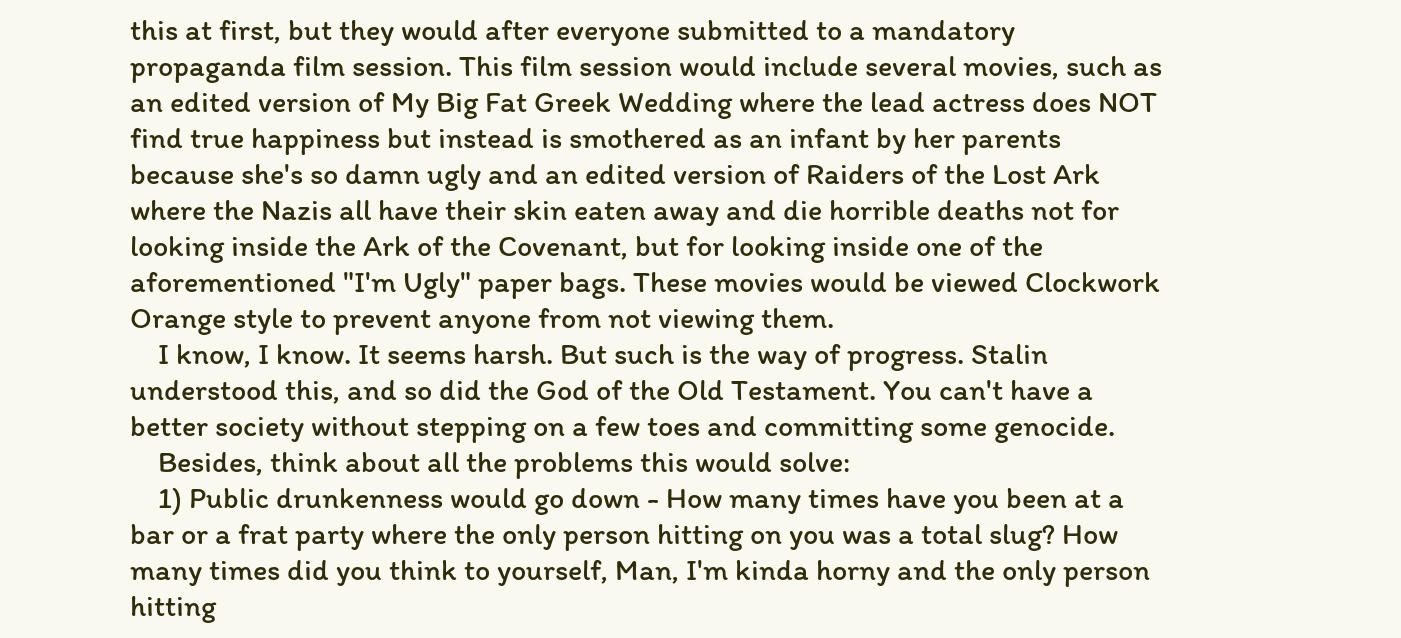this at first, but they would after everyone submitted to a mandatory propaganda film session. This film session would include several movies, such as an edited version of My Big Fat Greek Wedding where the lead actress does NOT find true happiness but instead is smothered as an infant by her parents because she's so damn ugly and an edited version of Raiders of the Lost Ark where the Nazis all have their skin eaten away and die horrible deaths not for looking inside the Ark of the Covenant, but for looking inside one of the aforementioned "I'm Ugly" paper bags. These movies would be viewed Clockwork Orange style to prevent anyone from not viewing them.
    I know, I know. It seems harsh. But such is the way of progress. Stalin understood this, and so did the God of the Old Testament. You can't have a better society without stepping on a few toes and committing some genocide.
    Besides, think about all the problems this would solve:
    1) Public drunkenness would go down - How many times have you been at a bar or a frat party where the only person hitting on you was a total slug? How many times did you think to yourself, Man, I'm kinda horny and the only person hitting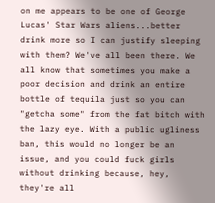on me appears to be one of George Lucas' Star Wars aliens...better drink more so I can justify sleeping with them? We've all been there. We all know that sometimes you make a poor decision and drink an entire bottle of tequila just so you can "getcha some" from the fat bitch with the lazy eye. With a public ugliness ban, this would no longer be an issue, and you could fuck girls without drinking because, hey, they're all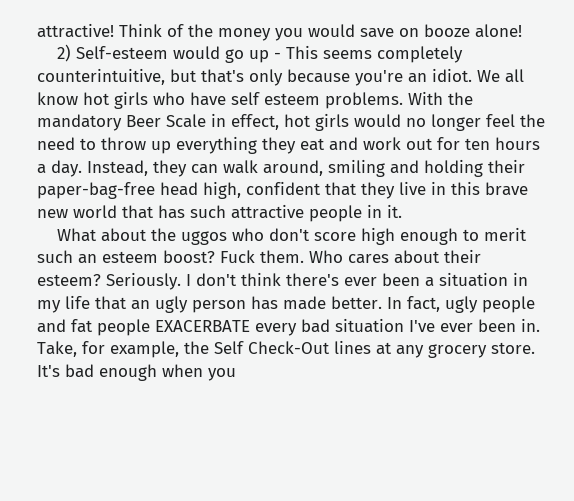attractive! Think of the money you would save on booze alone!
    2) Self-esteem would go up - This seems completely counterintuitive, but that's only because you're an idiot. We all know hot girls who have self esteem problems. With the mandatory Beer Scale in effect, hot girls would no longer feel the need to throw up everything they eat and work out for ten hours a day. Instead, they can walk around, smiling and holding their paper-bag-free head high, confident that they live in this brave new world that has such attractive people in it.
    What about the uggos who don't score high enough to merit such an esteem boost? Fuck them. Who cares about their esteem? Seriously. I don't think there's ever been a situation in my life that an ugly person has made better. In fact, ugly people and fat people EXACERBATE every bad situation I've ever been in. Take, for example, the Self Check-Out lines at any grocery store. It's bad enough when you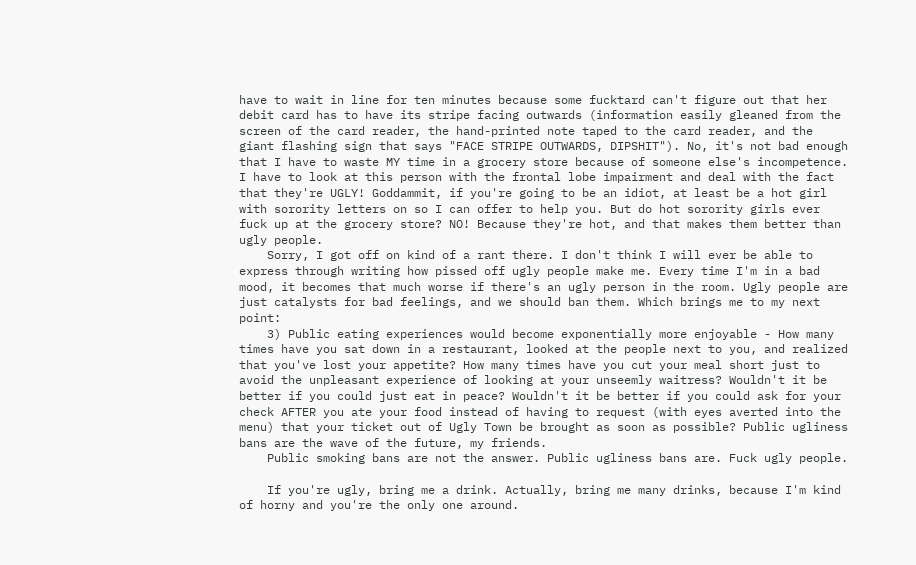have to wait in line for ten minutes because some fucktard can't figure out that her debit card has to have its stripe facing outwards (information easily gleaned from the screen of the card reader, the hand-printed note taped to the card reader, and the giant flashing sign that says "FACE STRIPE OUTWARDS, DIPSHIT"). No, it's not bad enough that I have to waste MY time in a grocery store because of someone else's incompetence. I have to look at this person with the frontal lobe impairment and deal with the fact that they're UGLY! Goddammit, if you're going to be an idiot, at least be a hot girl with sorority letters on so I can offer to help you. But do hot sorority girls ever fuck up at the grocery store? NO! Because they're hot, and that makes them better than ugly people.
    Sorry, I got off on kind of a rant there. I don't think I will ever be able to express through writing how pissed off ugly people make me. Every time I'm in a bad mood, it becomes that much worse if there's an ugly person in the room. Ugly people are just catalysts for bad feelings, and we should ban them. Which brings me to my next point:
    3) Public eating experiences would become exponentially more enjoyable - How many times have you sat down in a restaurant, looked at the people next to you, and realized that you've lost your appetite? How many times have you cut your meal short just to avoid the unpleasant experience of looking at your unseemly waitress? Wouldn't it be better if you could just eat in peace? Wouldn't it be better if you could ask for your check AFTER you ate your food instead of having to request (with eyes averted into the menu) that your ticket out of Ugly Town be brought as soon as possible? Public ugliness bans are the wave of the future, my friends.
    Public smoking bans are not the answer. Public ugliness bans are. Fuck ugly people.

    If you're ugly, bring me a drink. Actually, bring me many drinks, because I'm kind of horny and you're the only one around.